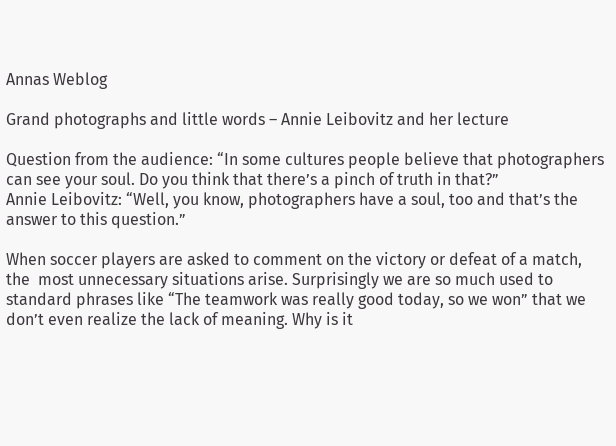Annas Weblog

Grand photographs and little words – Annie Leibovitz and her lecture

Question from the audience: “In some cultures people believe that photographers can see your soul. Do you think that there’s a pinch of truth in that?”
Annie Leibovitz: “Well, you know, photographers have a soul, too and that’s the answer to this question.”

When soccer players are asked to comment on the victory or defeat of a match, the  most unnecessary situations arise. Surprisingly we are so much used to standard phrases like “The teamwork was really good today, so we won” that we don’t even realize the lack of meaning. Why is it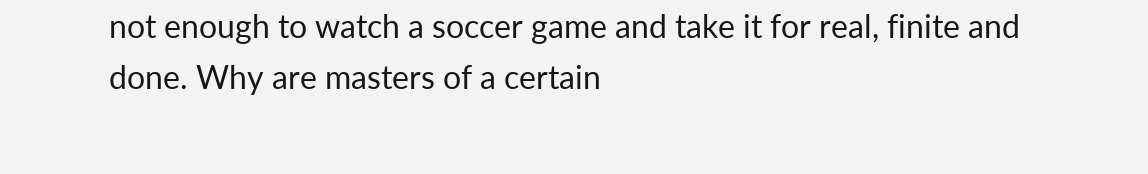not enough to watch a soccer game and take it for real, finite and done. Why are masters of a certain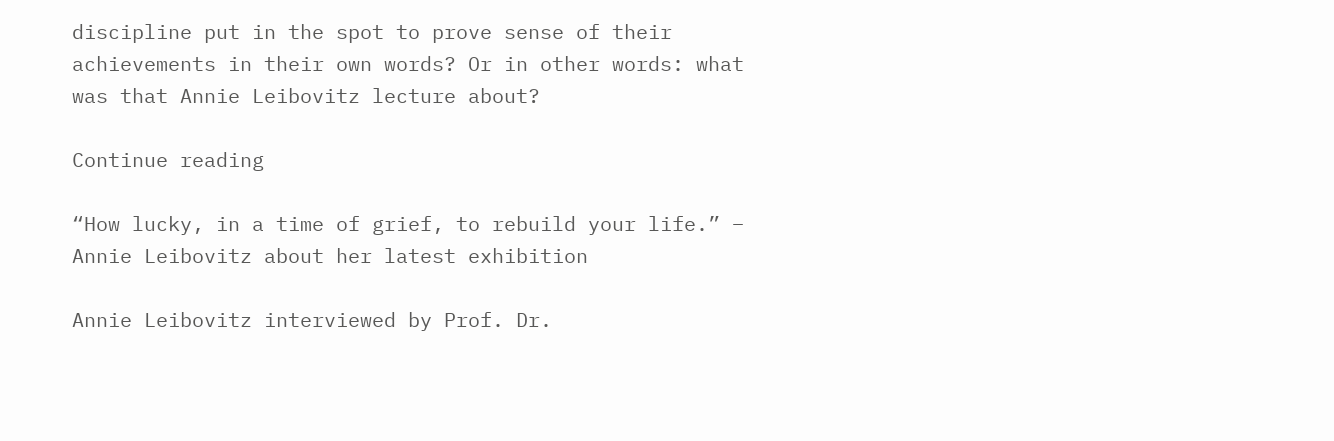discipline put in the spot to prove sense of their achievements in their own words? Or in other words: what was that Annie Leibovitz lecture about?

Continue reading

“How lucky, in a time of grief, to rebuild your life.” – Annie Leibovitz about her latest exhibition

Annie Leibovitz interviewed by Prof. Dr.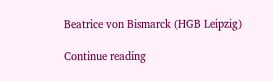Beatrice von Bismarck (HGB Leipzig)

Continue reading